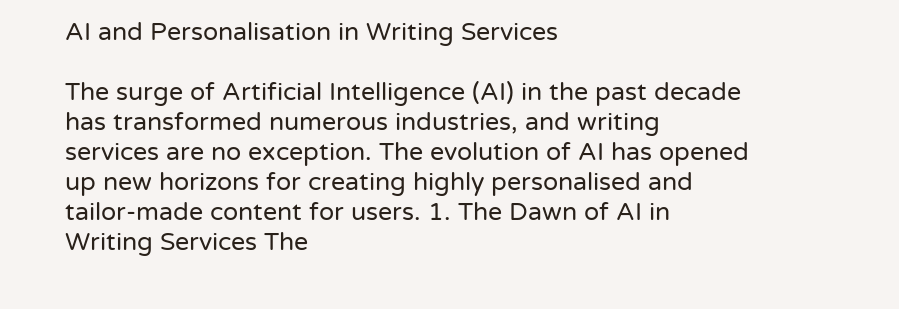AI and Personalisation in Writing Services

The surge of Artificial Intelligence (AI) in the past decade has transformed numerous industries, and writing services are no exception. The evolution of AI has opened up new horizons for creating highly personalised and tailor-made content for users. 1. The Dawn of AI in Writing Services The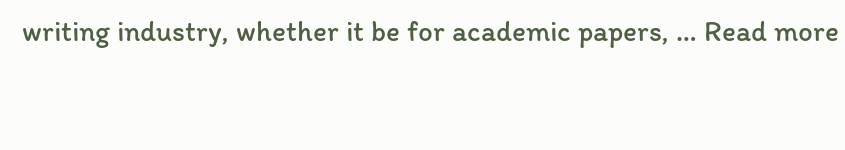writing industry, whether it be for academic papers, … Read more